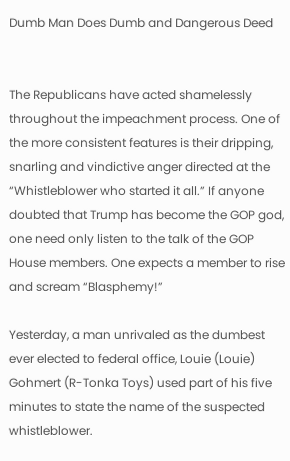Dumb Man Does Dumb and Dangerous Deed


The Republicans have acted shamelessly throughout the impeachment process. One of the more consistent features is their dripping, snarling and vindictive anger directed at the “Whistleblower who started it all.” If anyone doubted that Trump has become the GOP god, one need only listen to the talk of the GOP House members. One expects a member to rise and scream “Blasphemy!”

Yesterday, a man unrivaled as the dumbest ever elected to federal office, Louie (Louie) Gohmert (R-Tonka Toys) used part of his five minutes to state the name of the suspected whistleblower.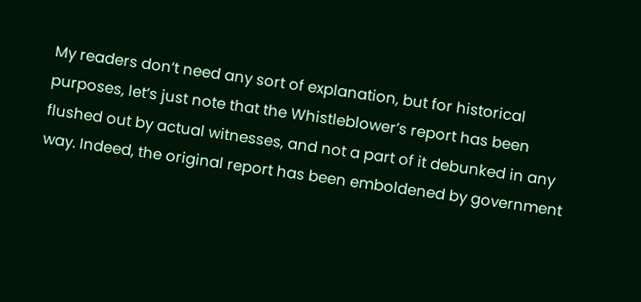My readers don’t need any sort of explanation, but for historical purposes, let’s just note that the Whistleblower’s report has been flushed out by actual witnesses, and not a part of it debunked in any way. Indeed, the original report has been emboldened by government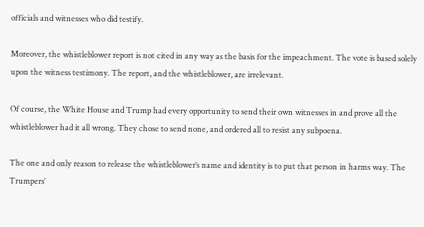officials and witnesses who did testify.

Moreover, the whistleblower report is not cited in any way as the basis for the impeachment. The vote is based solely upon the witness testimony. The report, and the whistleblower, are irrelevant.

Of course, the White House and Trump had every opportunity to send their own witnesses in and prove all the whistleblower had it all wrong. They chose to send none, and ordered all to resist any subpoena.

The one and only reason to release the whistleblower’s name and identity is to put that person in harms way. The Trumpers’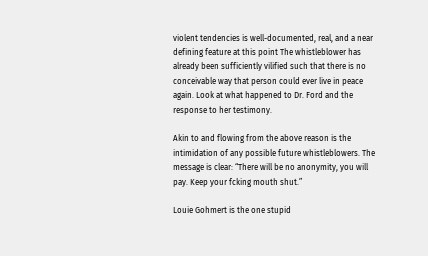violent tendencies is well-documented, real, and a near defining feature at this point The whistleblower has already been sufficiently vilified such that there is no conceivable way that person could ever live in peace again. Look at what happened to Dr. Ford and the response to her testimony.

Akin to and flowing from the above reason is the intimidation of any possible future whistleblowers. The message is clear: “There will be no anonymity, you will pay. Keep your fcking mouth shut.”

Louie Gohmert is the one stupid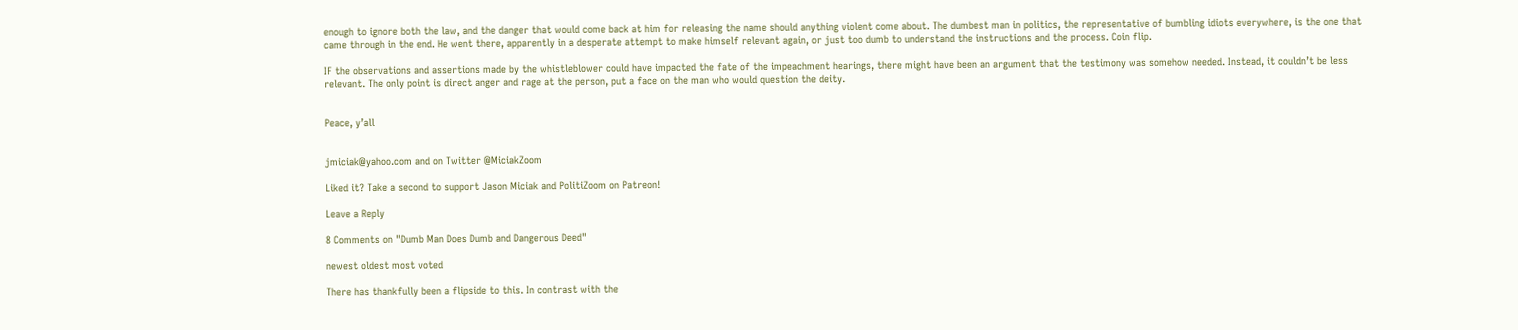enough to ignore both the law, and the danger that would come back at him for releasing the name should anything violent come about. The dumbest man in politics, the representative of bumbling idiots everywhere, is the one that came through in the end. He went there, apparently in a desperate attempt to make himself relevant again, or just too dumb to understand the instructions and the process. Coin flip.

IF the observations and assertions made by the whistleblower could have impacted the fate of the impeachment hearings, there might have been an argument that the testimony was somehow needed. Instead, it couldn’t be less relevant. The only point is direct anger and rage at the person, put a face on the man who would question the deity.


Peace, y’all


jmiciak@yahoo.com and on Twitter @MiciakZoom

Liked it? Take a second to support Jason Miciak and PolitiZoom on Patreon!

Leave a Reply

8 Comments on "Dumb Man Does Dumb and Dangerous Deed"

newest oldest most voted

There has thankfully been a flipside to this. In contrast with the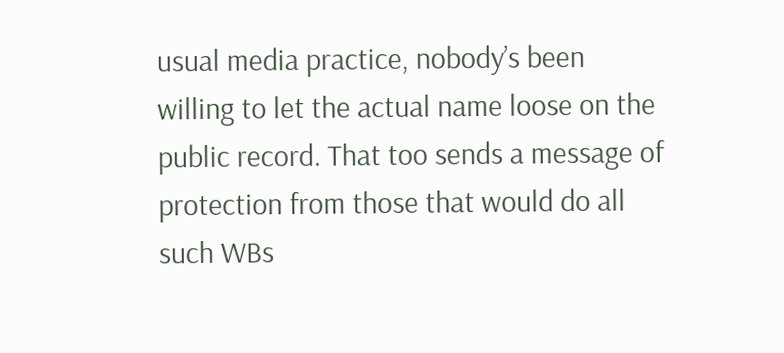usual media practice, nobody’s been willing to let the actual name loose on the public record. That too sends a message of protection from those that would do all such WBs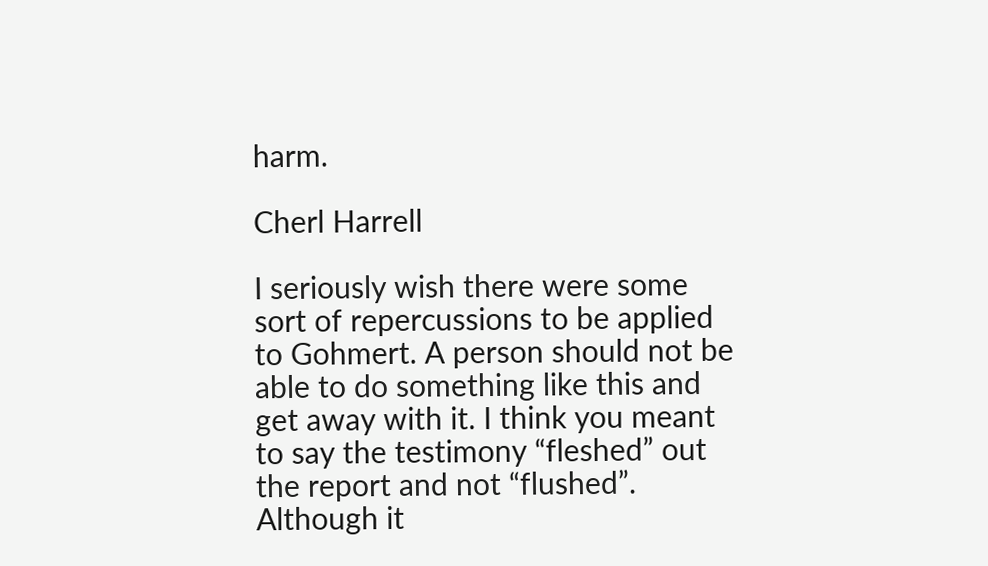harm.

Cherl Harrell

I seriously wish there were some sort of repercussions to be applied to Gohmert. A person should not be able to do something like this and get away with it. I think you meant to say the testimony “fleshed” out the report and not “flushed”.
Although it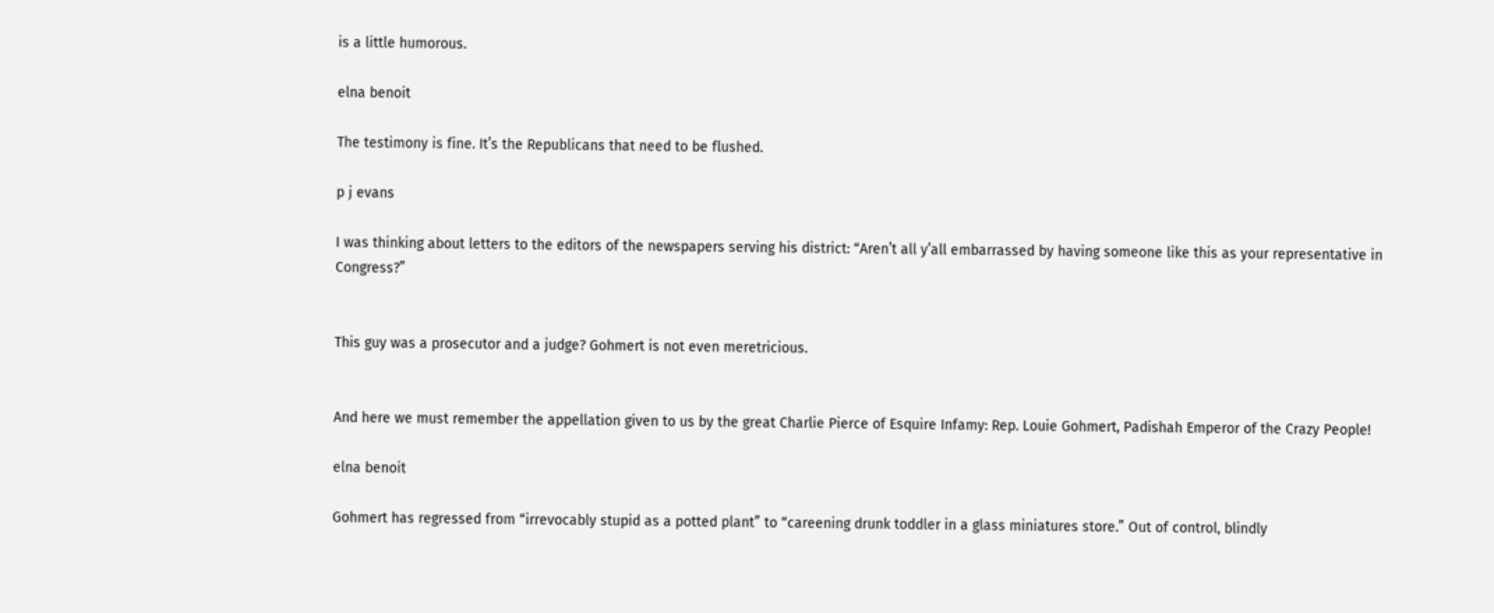is a little humorous.

elna benoit

The testimony is fine. It’s the Republicans that need to be flushed.

p j evans

I was thinking about letters to the editors of the newspapers serving his district: “Aren’t all y’all embarrassed by having someone like this as your representative in Congress?”


This guy was a prosecutor and a judge? Gohmert is not even meretricious.


And here we must remember the appellation given to us by the great Charlie Pierce of Esquire Infamy: Rep. Louie Gohmert, Padishah Emperor of the Crazy People!

elna benoit

Gohmert has regressed from “irrevocably stupid as a potted plant” to “careening drunk toddler in a glass miniatures store.” Out of control, blindly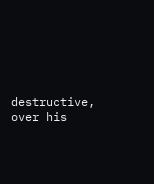destructive, over his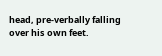head, pre-verbally falling over his own feet.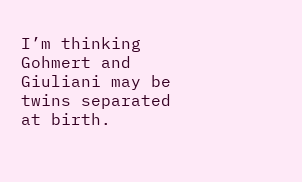I’m thinking Gohmert and Giuliani may be twins separated at birth.